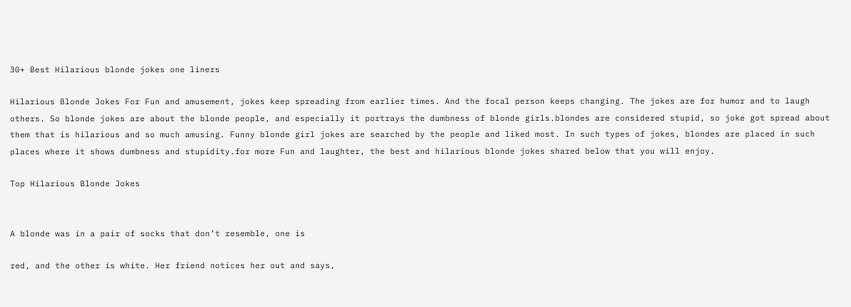30+ Best Hilarious blonde jokes one liners

Hilarious Blonde Jokes For Fun and amusement, jokes keep spreading from earlier times. And the focal person keeps changing. The jokes are for humor and to laugh others. So blonde jokes are about the blonde people, and especially it portrays the dumbness of blonde girls.blondes are considered stupid, so joke got spread about them that is hilarious and so much amusing. Funny blonde girl jokes are searched by the people and liked most. In such types of jokes, blondes are placed in such places where it shows dumbness and stupidity.for more Fun and laughter, the best and hilarious blonde jokes shared below that you will enjoy.

Top Hilarious Blonde Jokes


A blonde was in a pair of socks that don’t resemble, one is

red, and the other is white. Her friend notices her out and says,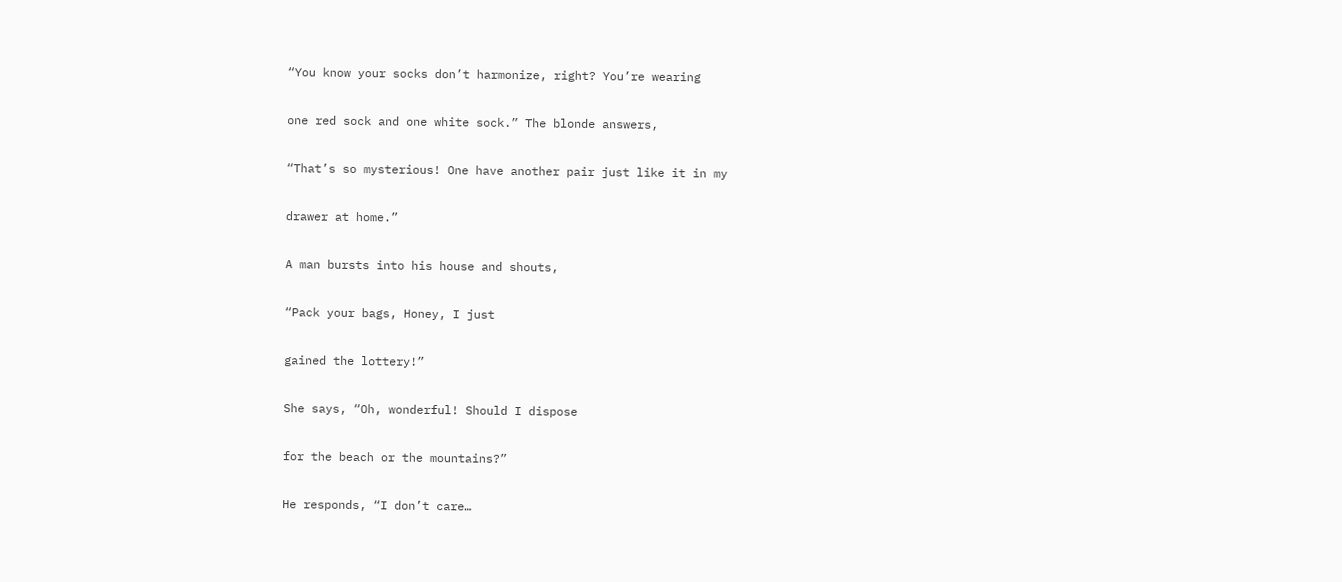“You know your socks don’t harmonize, right? You’re wearing

one red sock and one white sock.” The blonde answers,

“That’s so mysterious! One have another pair just like it in my

drawer at home.”

A man bursts into his house and shouts,

“Pack your bags, Honey, I just

gained the lottery!”

She says, “Oh, wonderful! Should I dispose

for the beach or the mountains?”

He responds, “I don’t care…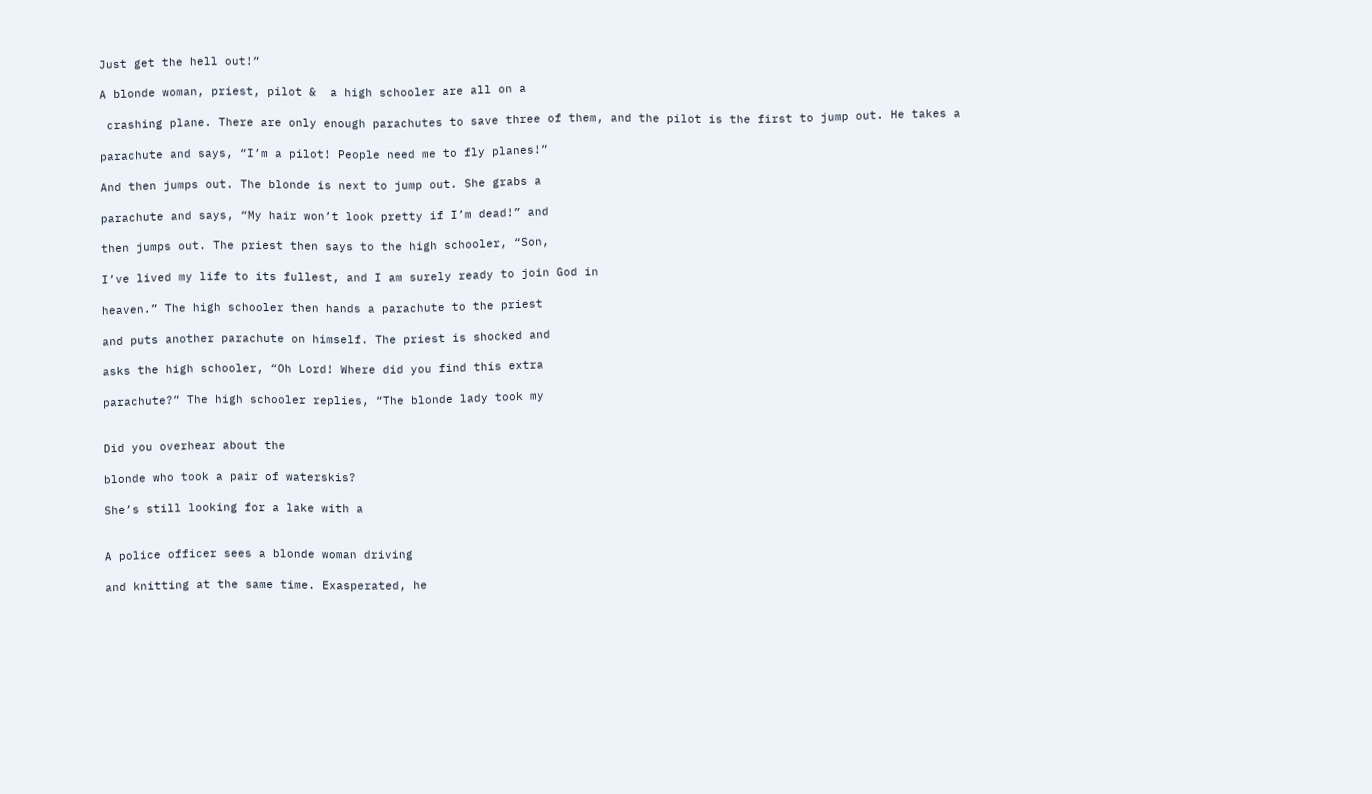Just get the hell out!”

A blonde woman, priest, pilot &  a high schooler are all on a

 crashing plane. There are only enough parachutes to save three of them, and the pilot is the first to jump out. He takes a

parachute and says, “I’m a pilot! People need me to fly planes!”

And then jumps out. The blonde is next to jump out. She grabs a

parachute and says, “My hair won’t look pretty if I’m dead!” and

then jumps out. The priest then says to the high schooler, “Son,

I’ve lived my life to its fullest, and I am surely ready to join God in

heaven.” The high schooler then hands a parachute to the priest

and puts another parachute on himself. The priest is shocked and

asks the high schooler, “Oh Lord! Where did you find this extra

parachute?” The high schooler replies, “The blonde lady took my


Did you overhear about the

blonde who took a pair of waterskis?

She’s still looking for a lake with a


A police officer sees a blonde woman driving

and knitting at the same time. Exasperated, he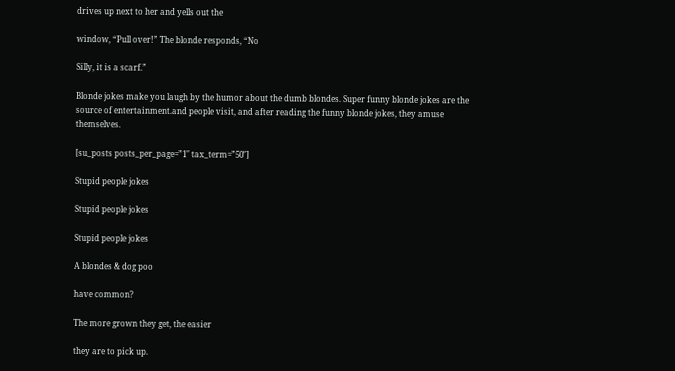drives up next to her and yells out the

window, “Pull over!” The blonde responds, “No

Silly, it is a scarf.”

Blonde jokes make you laugh by the humor about the dumb blondes. Super funny blonde jokes are the source of entertainment.and people visit, and after reading the funny blonde jokes, they amuse themselves.

[su_posts posts_per_page=”1″ tax_term=”50″]

Stupid people jokes

Stupid people jokes

Stupid people jokes

A blondes & dog poo

have common?

The more grown they get, the easier

they are to pick up.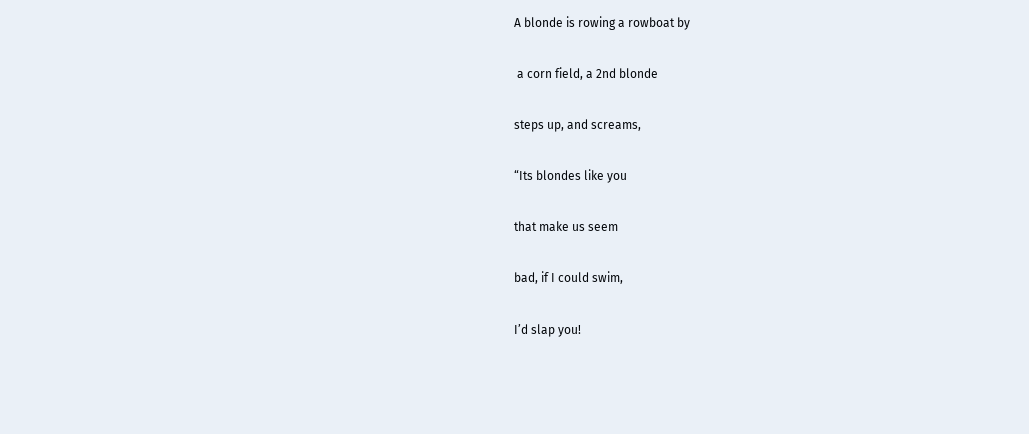A blonde is rowing a rowboat by

 a corn field, a 2nd blonde

steps up, and screams,

“Its blondes like you

that make us seem

bad, if I could swim,

I’d slap you!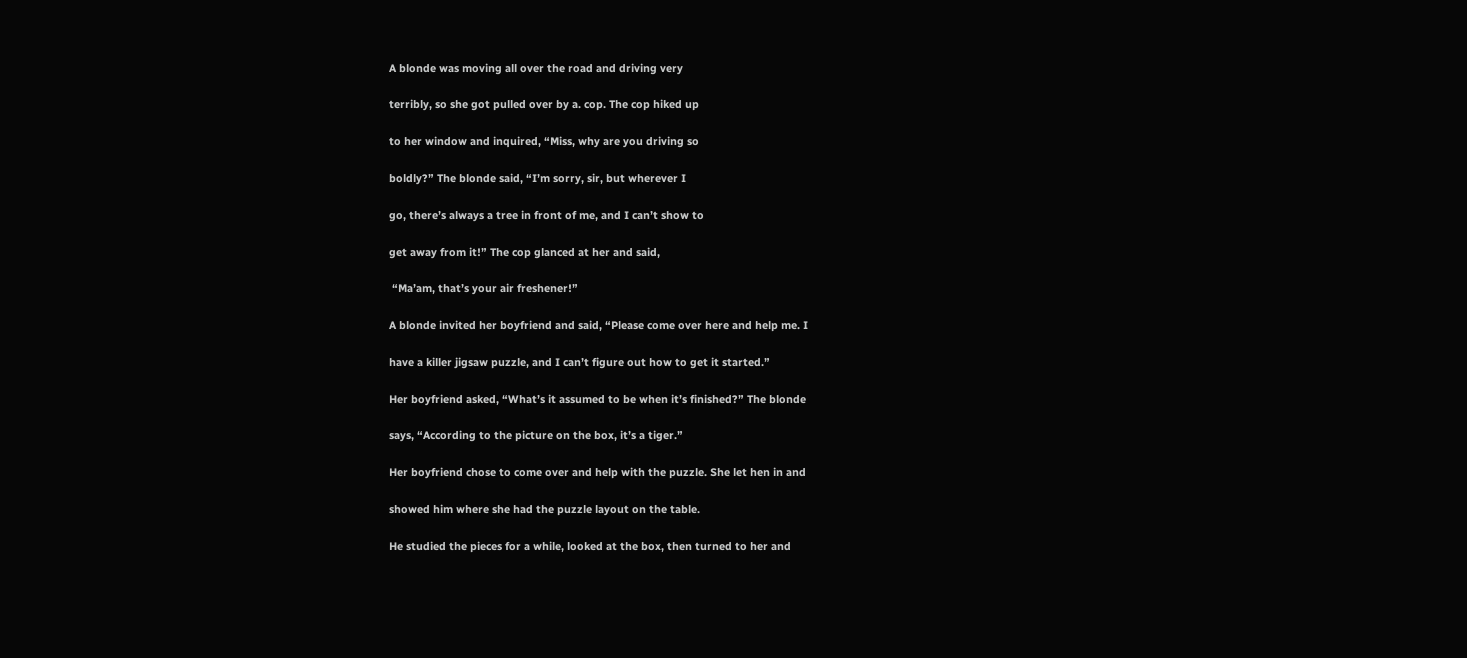A blonde was moving all over the road and driving very

terribly, so she got pulled over by a. cop. The cop hiked up

to her window and inquired, “Miss, why are you driving so

boldly?” The blonde said, “I’m sorry, sir, but wherever I

go, there’s always a tree in front of me, and I can’t show to

get away from it!” The cop glanced at her and said,

 “Ma’am, that’s your air freshener!”

A blonde invited her boyfriend and said, “Please come over here and help me. I

have a killer jigsaw puzzle, and I can’t figure out how to get it started.”

Her boyfriend asked, “What’s it assumed to be when it’s finished?” The blonde

says, “According to the picture on the box, it’s a tiger.”

Her boyfriend chose to come over and help with the puzzle. She let hen in and

showed him where she had the puzzle layout on the table.

He studied the pieces for a while, looked at the box, then turned to her and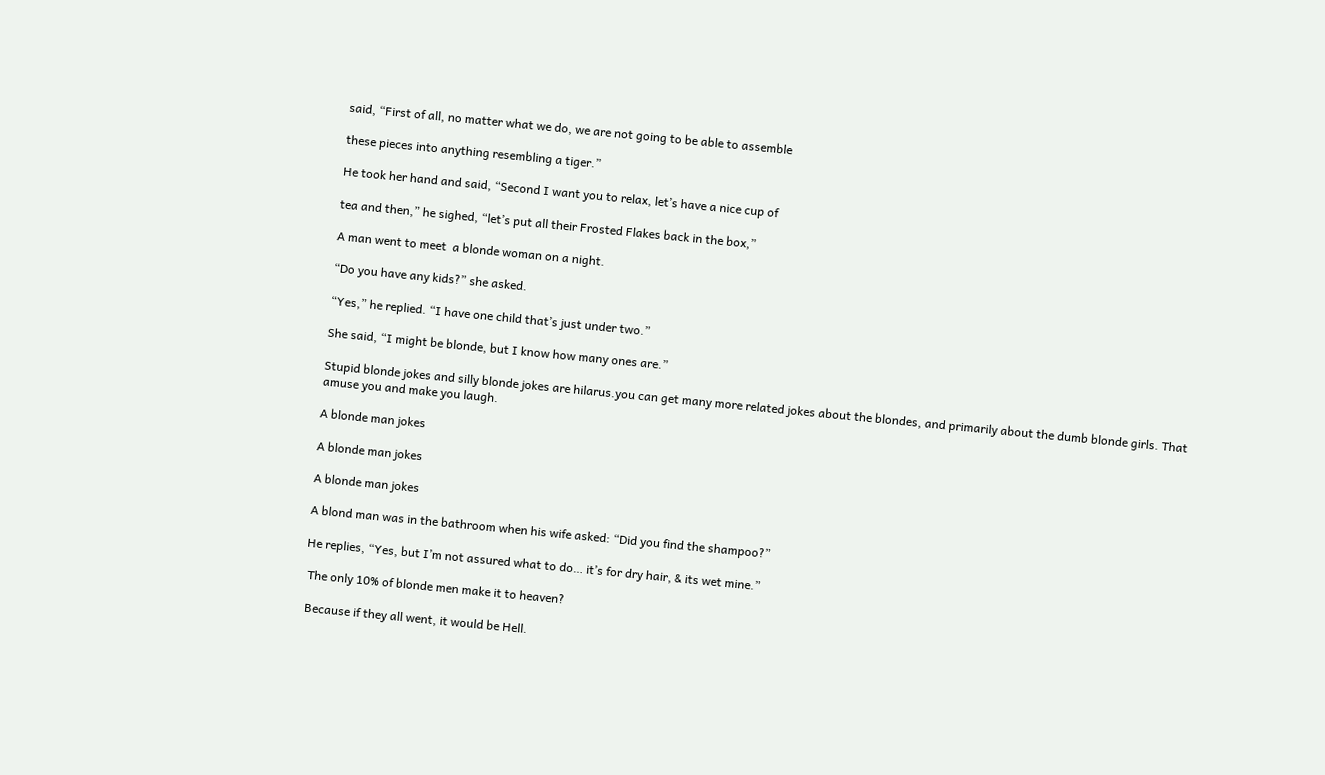said, “First of all, no matter what we do, we are not going to be able to assemble

these pieces into anything resembling a tiger.”

He took her hand and said, “Second I want you to relax, let’s have a nice cup of

tea and then,” he sighed, “let’s put all their Frosted Flakes back in the box,”

A man went to meet  a blonde woman on a night.

“Do you have any kids?” she asked.

“Yes,” he replied. “I have one child that’s just under two.”

She said, “I might be blonde, but I know how many ones are.”

Stupid blonde jokes and silly blonde jokes are hilarus.you can get many more related jokes about the blondes, and primarily about the dumb blonde girls. That amuse you and make you laugh.

A blonde man jokes

A blonde man jokes

A blonde man jokes

A blond man was in the bathroom when his wife asked: “Did you find the shampoo?”

He replies, “Yes, but I’m not assured what to do… it’s for dry hair, & its wet mine.”

 The only 10% of blonde men make it to heaven?

 Because if they all went, it would be Hell.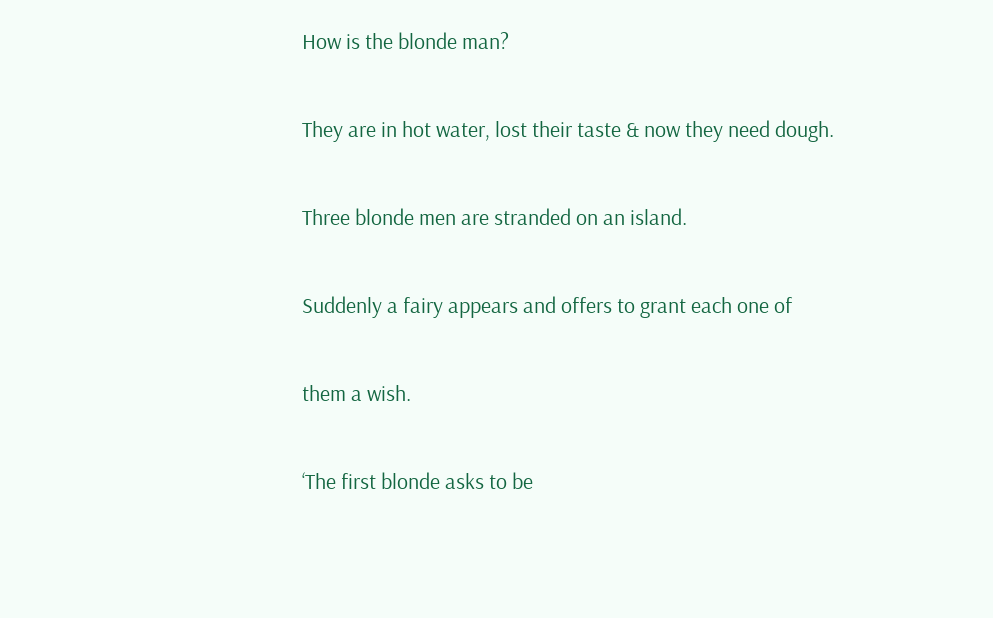How is the blonde man?

They are in hot water, lost their taste & now they need dough.

Three blonde men are stranded on an island.

Suddenly a fairy appears and offers to grant each one of

them a wish.

‘The first blonde asks to be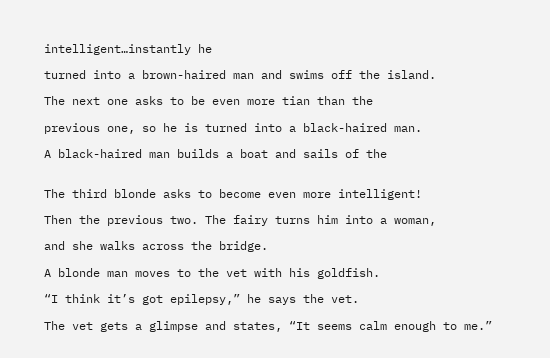intelligent…instantly he

turned into a brown-haired man and swims off the island.

The next one asks to be even more tian than the

previous one, so he is turned into a black-haired man.

A black-haired man builds a boat and sails of the


The third blonde asks to become even more intelligent!

Then the previous two. The fairy turns him into a woman,

and she walks across the bridge.

A blonde man moves to the vet with his goldfish.

“I think it’s got epilepsy,” he says the vet.

The vet gets a glimpse and states, “It seems calm enough to me.”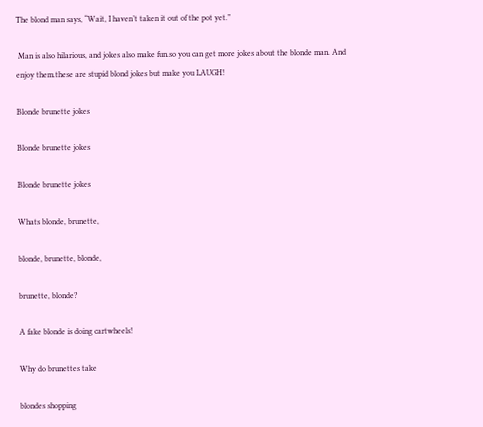The blond man says, “Wait, I haven’t taken it out of the pot yet.”

 Man is also hilarious, and jokes also make fun.so you can get more jokes about the blonde man. And enjoy them.these are stupid blond jokes but make you LAUGH!

Blonde brunette jokes

Blonde brunette jokes

Blonde brunette jokes

Whats blonde, brunette,

blonde, brunette, blonde,

brunette, blonde?

A fake blonde is doing cartwheels!

Why do brunettes take

blondes shopping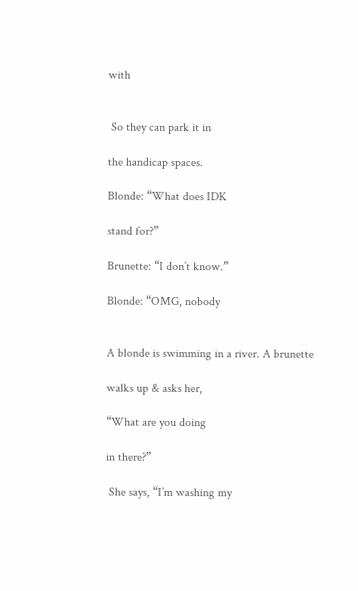with


 So they can park it in

the handicap spaces.

Blonde: “What does IDK

stand for?”

Brunette: “I don’t know.”

Blonde: “OMG, nobody


A blonde is swimming in a river. A brunette

walks up & asks her,

“What are you doing

in there?”

 She says, “I’m washing my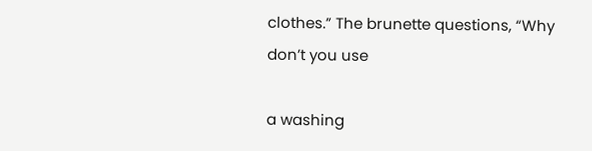clothes.” The brunette questions, “Why don’t you use

a washing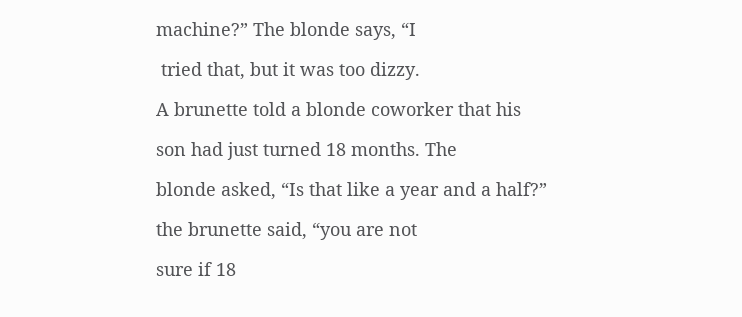machine?” The blonde says, “I

 tried that, but it was too dizzy.

A brunette told a blonde coworker that his

son had just turned 18 months. The

blonde asked, “Is that like a year and a half?”

the brunette said, “you are not

sure if 18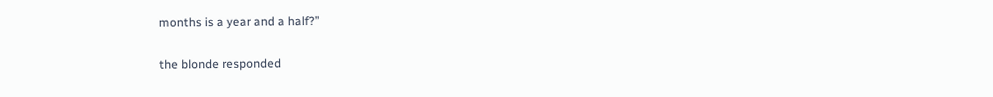months is a year and a half?”

the blonde responded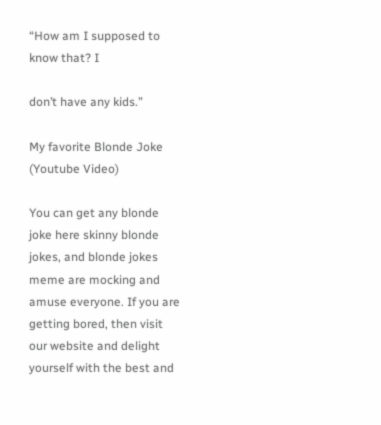“How am I supposed to know that? I

don’t have any kids.”

My favorite Blonde Joke (Youtube Video)

You can get any blonde joke here skinny blonde jokes, and blonde jokes meme are mocking and amuse everyone. If you are getting bored, then visit our website and delight yourself with the best and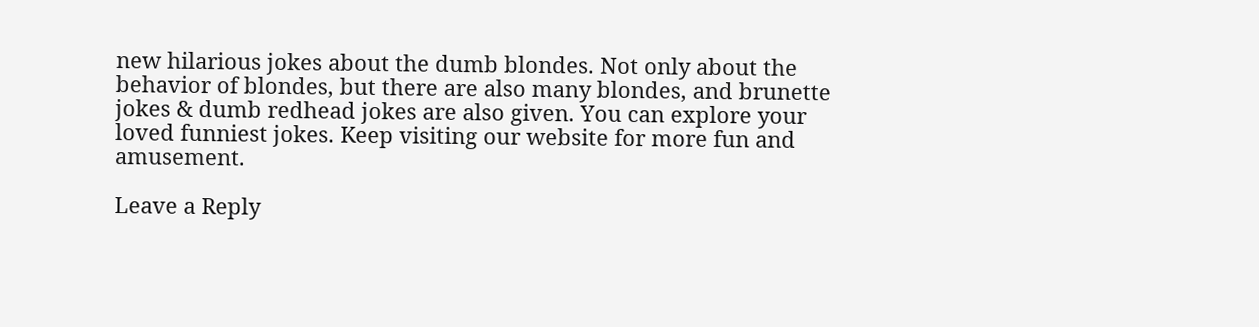new hilarious jokes about the dumb blondes. Not only about the behavior of blondes, but there are also many blondes, and brunette jokes & dumb redhead jokes are also given. You can explore your loved funniest jokes. Keep visiting our website for more fun and amusement.

Leave a Reply